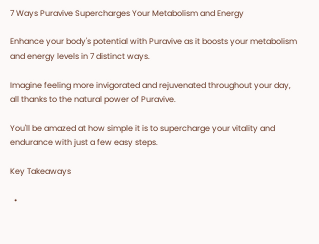7 Ways Puravive Supercharges Your Metabolism and Energy

Enhance your body's potential with Puravive as it boosts your metabolism and energy levels in 7 distinct ways.

Imagine feeling more invigorated and rejuvenated throughout your day, all thanks to the natural power of Puravive.

You'll be amazed at how simple it is to supercharge your vitality and endurance with just a few easy steps.

Key Takeaways

  •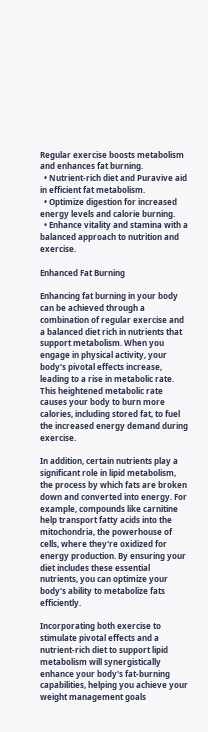Regular exercise boosts metabolism and enhances fat burning.
  • Nutrient-rich diet and Puravive aid in efficient fat metabolism.
  • Optimize digestion for increased energy levels and calorie burning.
  • Enhance vitality and stamina with a balanced approach to nutrition and exercise.

Enhanced Fat Burning

Enhancing fat burning in your body can be achieved through a combination of regular exercise and a balanced diet rich in nutrients that support metabolism. When you engage in physical activity, your body's pivotal effects increase, leading to a rise in metabolic rate. This heightened metabolic rate causes your body to burn more calories, including stored fat, to fuel the increased energy demand during exercise.

In addition, certain nutrients play a significant role in lipid metabolism, the process by which fats are broken down and converted into energy. For example, compounds like carnitine help transport fatty acids into the mitochondria, the powerhouse of cells, where they're oxidized for energy production. By ensuring your diet includes these essential nutrients, you can optimize your body's ability to metabolize fats efficiently.

Incorporating both exercise to stimulate pivotal effects and a nutrient-rich diet to support lipid metabolism will synergistically enhance your body's fat-burning capabilities, helping you achieve your weight management goals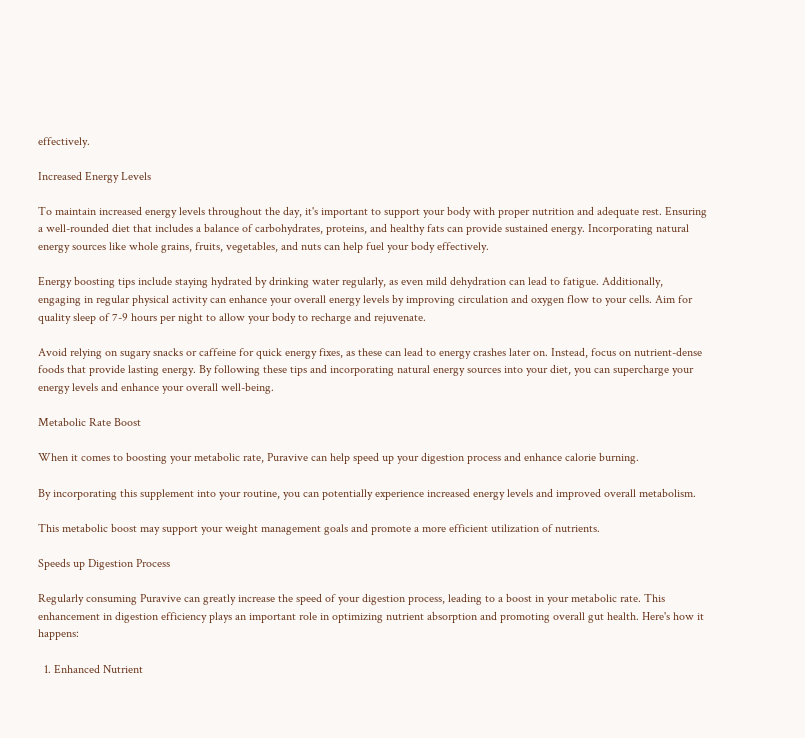effectively.

Increased Energy Levels

To maintain increased energy levels throughout the day, it's important to support your body with proper nutrition and adequate rest. Ensuring a well-rounded diet that includes a balance of carbohydrates, proteins, and healthy fats can provide sustained energy. Incorporating natural energy sources like whole grains, fruits, vegetables, and nuts can help fuel your body effectively.

Energy boosting tips include staying hydrated by drinking water regularly, as even mild dehydration can lead to fatigue. Additionally, engaging in regular physical activity can enhance your overall energy levels by improving circulation and oxygen flow to your cells. Aim for quality sleep of 7-9 hours per night to allow your body to recharge and rejuvenate.

Avoid relying on sugary snacks or caffeine for quick energy fixes, as these can lead to energy crashes later on. Instead, focus on nutrient-dense foods that provide lasting energy. By following these tips and incorporating natural energy sources into your diet, you can supercharge your energy levels and enhance your overall well-being.

Metabolic Rate Boost

When it comes to boosting your metabolic rate, Puravive can help speed up your digestion process and enhance calorie burning.

By incorporating this supplement into your routine, you can potentially experience increased energy levels and improved overall metabolism.

This metabolic boost may support your weight management goals and promote a more efficient utilization of nutrients.

Speeds up Digestion Process

Regularly consuming Puravive can greatly increase the speed of your digestion process, leading to a boost in your metabolic rate. This enhancement in digestion efficiency plays an important role in optimizing nutrient absorption and promoting overall gut health. Here's how it happens:

  1. Enhanced Nutrient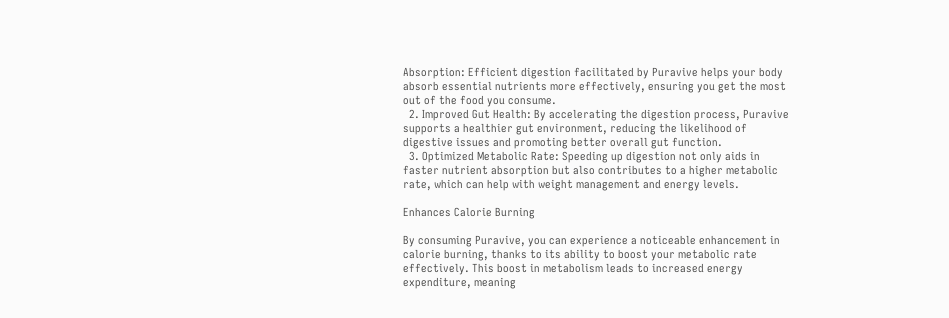Absorption: Efficient digestion facilitated by Puravive helps your body absorb essential nutrients more effectively, ensuring you get the most out of the food you consume.
  2. Improved Gut Health: By accelerating the digestion process, Puravive supports a healthier gut environment, reducing the likelihood of digestive issues and promoting better overall gut function.
  3. Optimized Metabolic Rate: Speeding up digestion not only aids in faster nutrient absorption but also contributes to a higher metabolic rate, which can help with weight management and energy levels.

Enhances Calorie Burning

By consuming Puravive, you can experience a noticeable enhancement in calorie burning, thanks to its ability to boost your metabolic rate effectively. This boost in metabolism leads to increased energy expenditure, meaning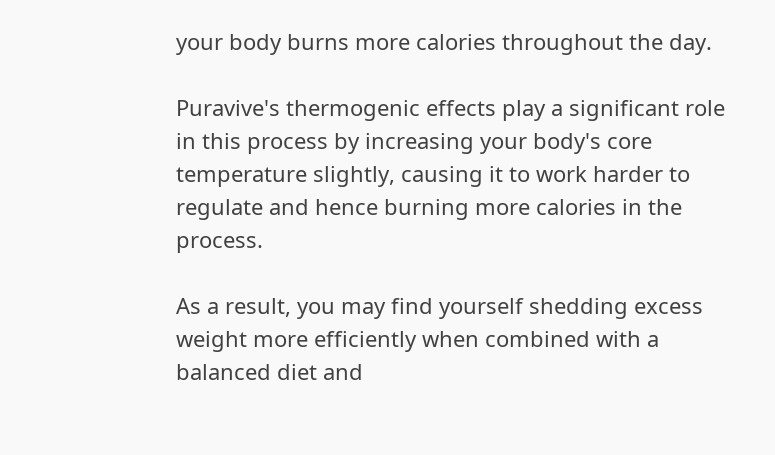your body burns more calories throughout the day.

Puravive's thermogenic effects play a significant role in this process by increasing your body's core temperature slightly, causing it to work harder to regulate and hence burning more calories in the process.

As a result, you may find yourself shedding excess weight more efficiently when combined with a balanced diet and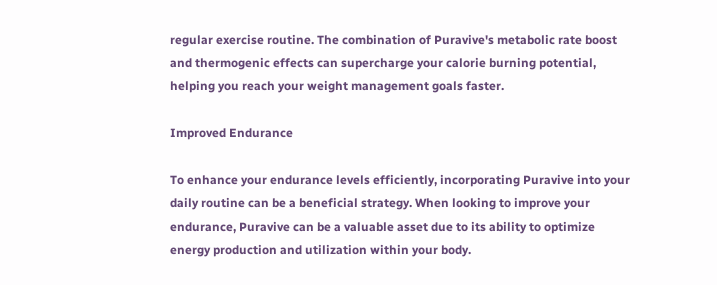regular exercise routine. The combination of Puravive's metabolic rate boost and thermogenic effects can supercharge your calorie burning potential, helping you reach your weight management goals faster.

Improved Endurance

To enhance your endurance levels efficiently, incorporating Puravive into your daily routine can be a beneficial strategy. When looking to improve your endurance, Puravive can be a valuable asset due to its ability to optimize energy production and utilization within your body.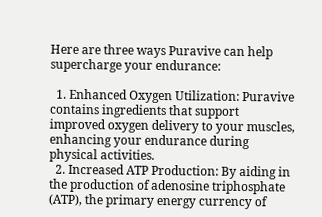Here are three ways Puravive can help supercharge your endurance:

  1. Enhanced Oxygen Utilization: Puravive contains ingredients that support improved oxygen delivery to your muscles, enhancing your endurance during physical activities.
  2. Increased ATP Production: By aiding in the production of adenosine triphosphate (ATP), the primary energy currency of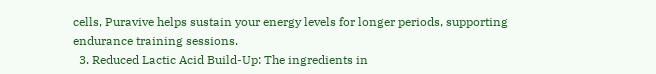cells, Puravive helps sustain your energy levels for longer periods, supporting endurance training sessions.
  3. Reduced Lactic Acid Build-Up: The ingredients in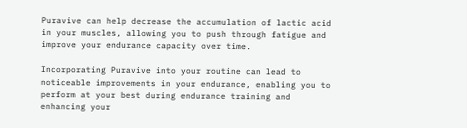Puravive can help decrease the accumulation of lactic acid in your muscles, allowing you to push through fatigue and improve your endurance capacity over time.

Incorporating Puravive into your routine can lead to noticeable improvements in your endurance, enabling you to perform at your best during endurance training and enhancing your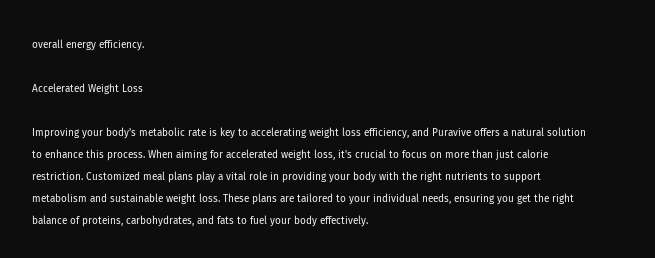overall energy efficiency.

Accelerated Weight Loss

Improving your body's metabolic rate is key to accelerating weight loss efficiency, and Puravive offers a natural solution to enhance this process. When aiming for accelerated weight loss, it's crucial to focus on more than just calorie restriction. Customized meal plans play a vital role in providing your body with the right nutrients to support metabolism and sustainable weight loss. These plans are tailored to your individual needs, ensuring you get the right balance of proteins, carbohydrates, and fats to fuel your body effectively.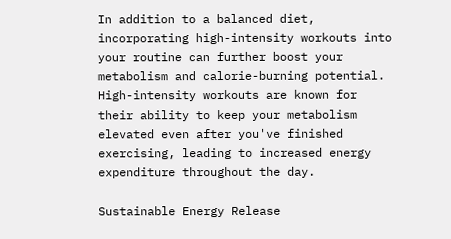In addition to a balanced diet, incorporating high-intensity workouts into your routine can further boost your metabolism and calorie-burning potential. High-intensity workouts are known for their ability to keep your metabolism elevated even after you've finished exercising, leading to increased energy expenditure throughout the day.

Sustainable Energy Release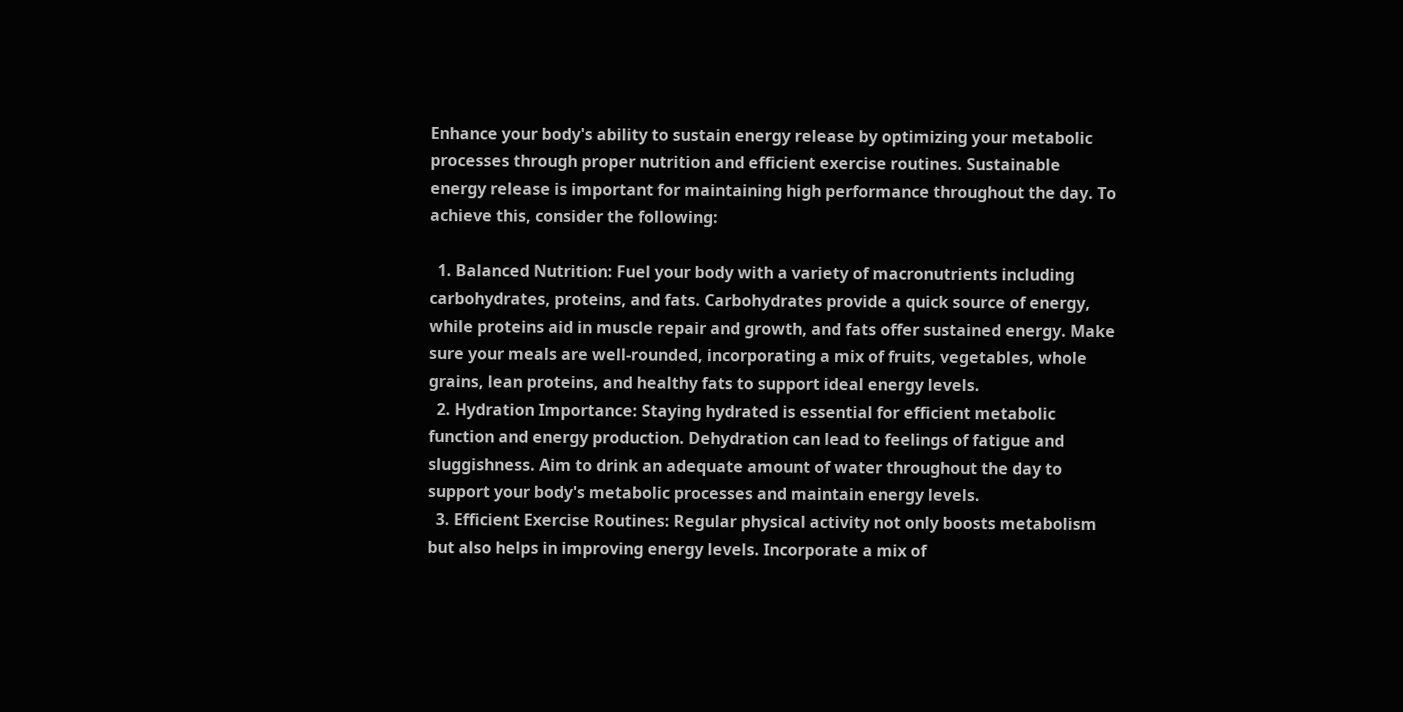Enhance your body's ability to sustain energy release by optimizing your metabolic processes through proper nutrition and efficient exercise routines. Sustainable energy release is important for maintaining high performance throughout the day. To achieve this, consider the following:

  1. Balanced Nutrition: Fuel your body with a variety of macronutrients including carbohydrates, proteins, and fats. Carbohydrates provide a quick source of energy, while proteins aid in muscle repair and growth, and fats offer sustained energy. Make sure your meals are well-rounded, incorporating a mix of fruits, vegetables, whole grains, lean proteins, and healthy fats to support ideal energy levels.
  2. Hydration Importance: Staying hydrated is essential for efficient metabolic function and energy production. Dehydration can lead to feelings of fatigue and sluggishness. Aim to drink an adequate amount of water throughout the day to support your body's metabolic processes and maintain energy levels.
  3. Efficient Exercise Routines: Regular physical activity not only boosts metabolism but also helps in improving energy levels. Incorporate a mix of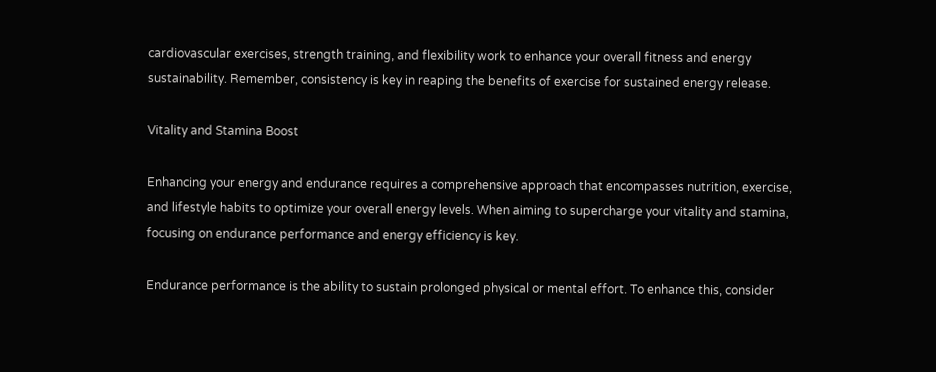cardiovascular exercises, strength training, and flexibility work to enhance your overall fitness and energy sustainability. Remember, consistency is key in reaping the benefits of exercise for sustained energy release.

Vitality and Stamina Boost

Enhancing your energy and endurance requires a comprehensive approach that encompasses nutrition, exercise, and lifestyle habits to optimize your overall energy levels. When aiming to supercharge your vitality and stamina, focusing on endurance performance and energy efficiency is key.

Endurance performance is the ability to sustain prolonged physical or mental effort. To enhance this, consider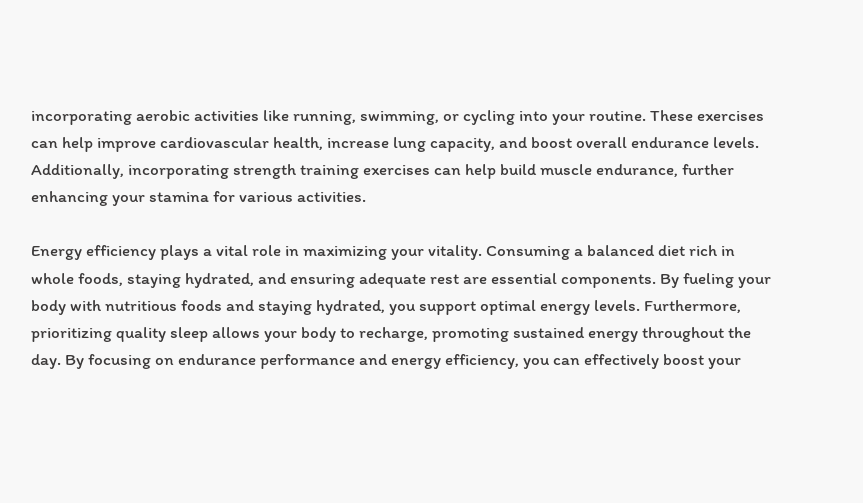incorporating aerobic activities like running, swimming, or cycling into your routine. These exercises can help improve cardiovascular health, increase lung capacity, and boost overall endurance levels. Additionally, incorporating strength training exercises can help build muscle endurance, further enhancing your stamina for various activities.

Energy efficiency plays a vital role in maximizing your vitality. Consuming a balanced diet rich in whole foods, staying hydrated, and ensuring adequate rest are essential components. By fueling your body with nutritious foods and staying hydrated, you support optimal energy levels. Furthermore, prioritizing quality sleep allows your body to recharge, promoting sustained energy throughout the day. By focusing on endurance performance and energy efficiency, you can effectively boost your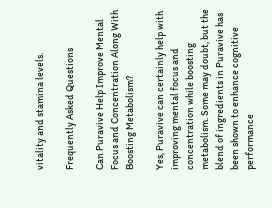vitality and stamina levels.

Frequently Asked Questions

Can Puravive Help Improve Mental Focus and Concentration Along With Boosting Metabolism?

Yes, Puravive can certainly help with improving mental focus and concentration while boosting metabolism. Some may doubt, but the blend of ingredients in Puravive has been shown to enhance cognitive performance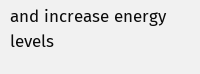and increase energy levels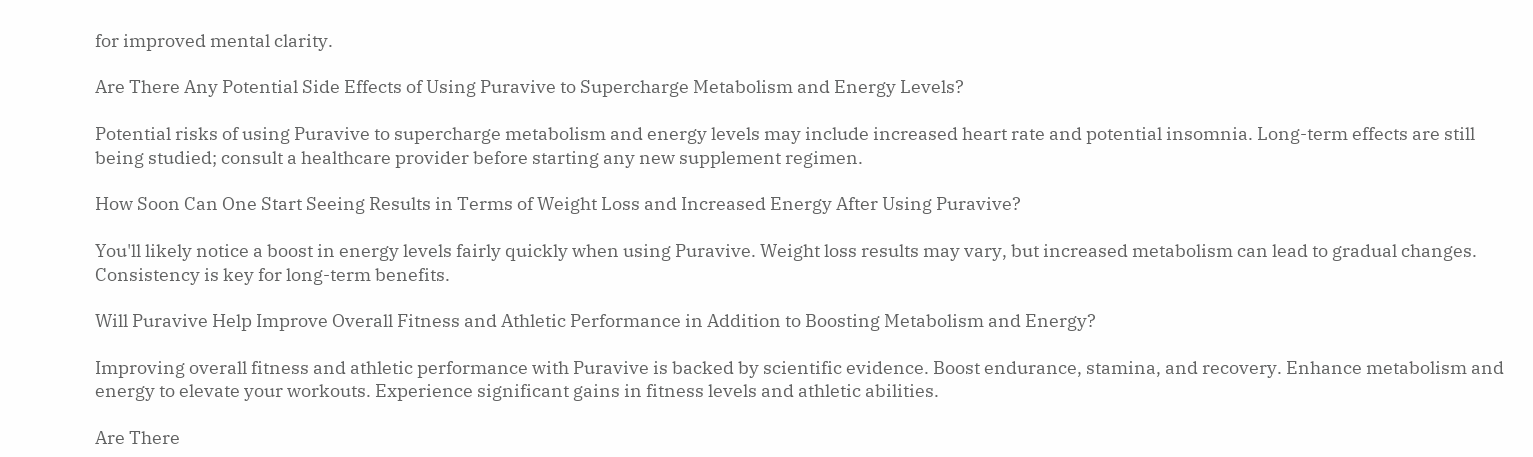for improved mental clarity.

Are There Any Potential Side Effects of Using Puravive to Supercharge Metabolism and Energy Levels?

Potential risks of using Puravive to supercharge metabolism and energy levels may include increased heart rate and potential insomnia. Long-term effects are still being studied; consult a healthcare provider before starting any new supplement regimen.

How Soon Can One Start Seeing Results in Terms of Weight Loss and Increased Energy After Using Puravive?

You'll likely notice a boost in energy levels fairly quickly when using Puravive. Weight loss results may vary, but increased metabolism can lead to gradual changes. Consistency is key for long-term benefits.

Will Puravive Help Improve Overall Fitness and Athletic Performance in Addition to Boosting Metabolism and Energy?

Improving overall fitness and athletic performance with Puravive is backed by scientific evidence. Boost endurance, stamina, and recovery. Enhance metabolism and energy to elevate your workouts. Experience significant gains in fitness levels and athletic abilities.

Are There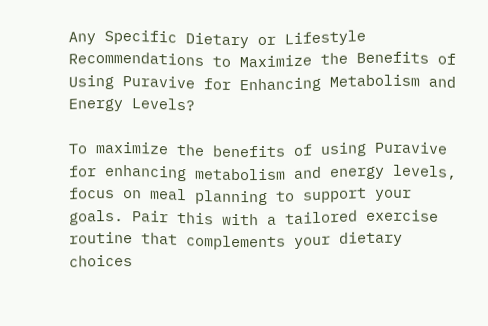Any Specific Dietary or Lifestyle Recommendations to Maximize the Benefits of Using Puravive for Enhancing Metabolism and Energy Levels?

To maximize the benefits of using Puravive for enhancing metabolism and energy levels, focus on meal planning to support your goals. Pair this with a tailored exercise routine that complements your dietary choices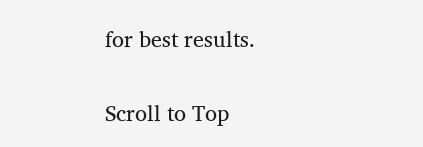for best results.

Scroll to Top